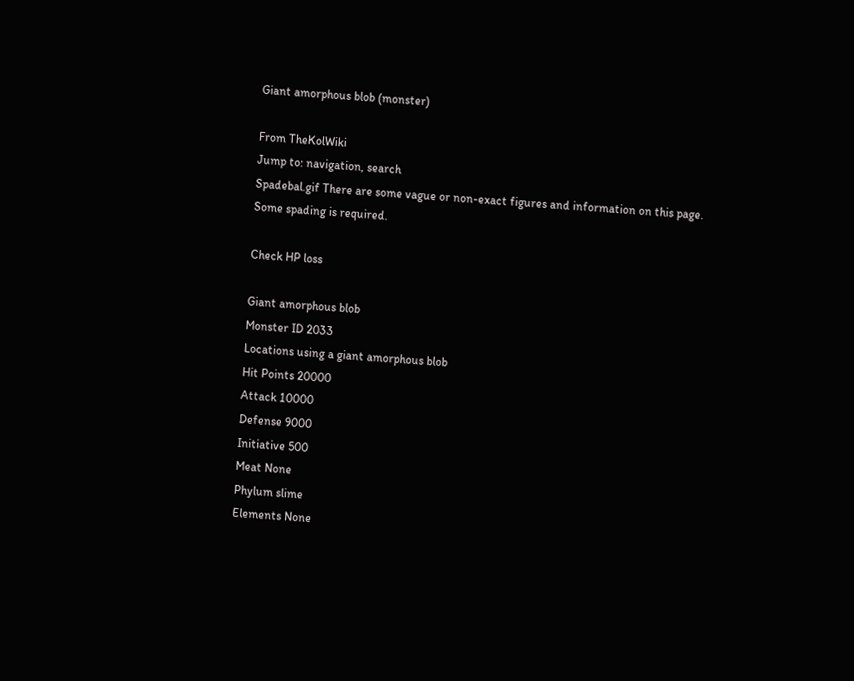Giant amorphous blob (monster)

From TheKolWiki
Jump to: navigation, search
Spadebal.gif There are some vague or non-exact figures and information on this page. Some spading is required.

Check HP loss

Giant amorphous blob
Monster ID 2033
Locations using a giant amorphous blob
Hit Points 20000
Attack 10000
Defense 9000
Initiative 500
Meat None
Phylum slime
Elements None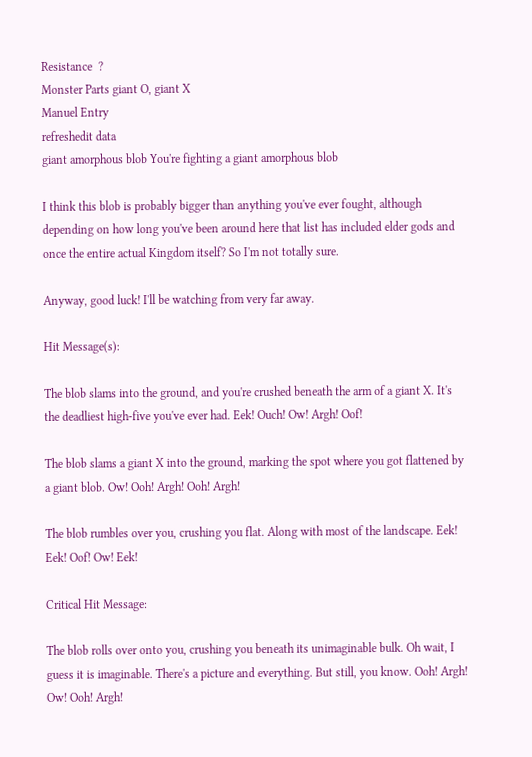Resistance  ?
Monster Parts giant O, giant X
Manuel Entry
refreshedit data
giant amorphous blob You're fighting a giant amorphous blob

I think this blob is probably bigger than anything you've ever fought, although depending on how long you've been around here that list has included elder gods and once the entire actual Kingdom itself? So I'm not totally sure.

Anyway, good luck! I'll be watching from very far away.

Hit Message(s):

The blob slams into the ground, and you're crushed beneath the arm of a giant X. It's the deadliest high-five you've ever had. Eek! Ouch! Ow! Argh! Oof!

The blob slams a giant X into the ground, marking the spot where you got flattened by a giant blob. Ow! Ooh! Argh! Ooh! Argh!

The blob rumbles over you, crushing you flat. Along with most of the landscape. Eek! Eek! Oof! Ow! Eek!

Critical Hit Message:

The blob rolls over onto you, crushing you beneath its unimaginable bulk. Oh wait, I guess it is imaginable. There's a picture and everything. But still, you know. Ooh! Argh! Ow! Ooh! Argh!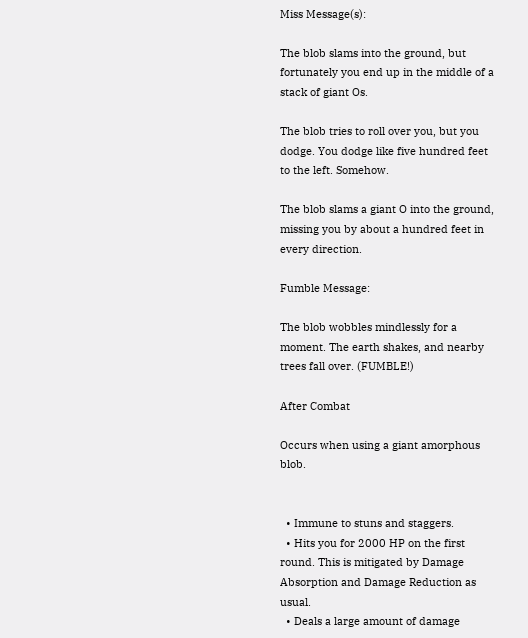Miss Message(s):

The blob slams into the ground, but fortunately you end up in the middle of a stack of giant Os.

The blob tries to roll over you, but you dodge. You dodge like five hundred feet to the left. Somehow.

The blob slams a giant O into the ground, missing you by about a hundred feet in every direction.

Fumble Message:

The blob wobbles mindlessly for a moment. The earth shakes, and nearby trees fall over. (FUMBLE!)

After Combat

Occurs when using a giant amorphous blob.


  • Immune to stuns and staggers.
  • Hits you for 2000 HP on the first round. This is mitigated by Damage Absorption and Damage Reduction as usual.
  • Deals a large amount of damage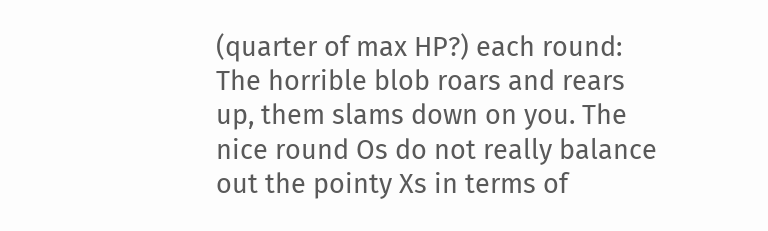(quarter of max HP?) each round:
The horrible blob roars and rears up, them slams down on you. The nice round Os do not really balance out the pointy Xs in terms of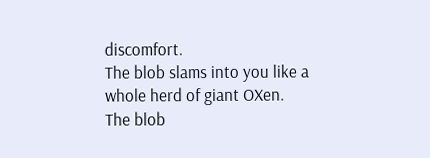discomfort.
The blob slams into you like a whole herd of giant OXen.
The blob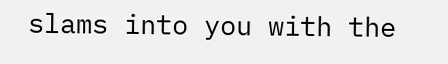slams into you with the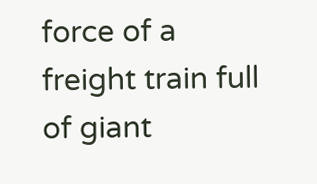force of a freight train full of giant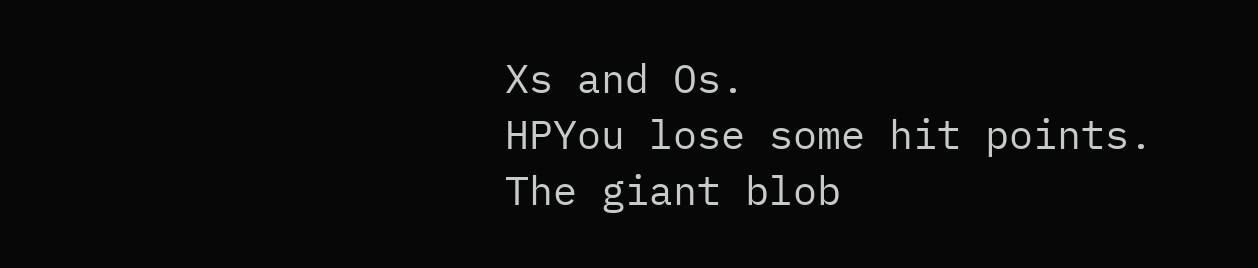Xs and Os.
HPYou lose some hit points.
The giant blob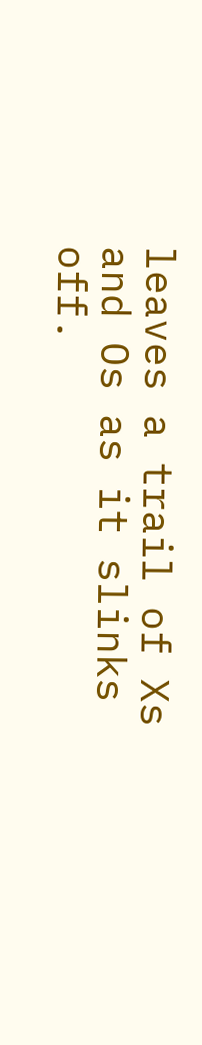leaves a trail of Xs and Os as it slinks off.